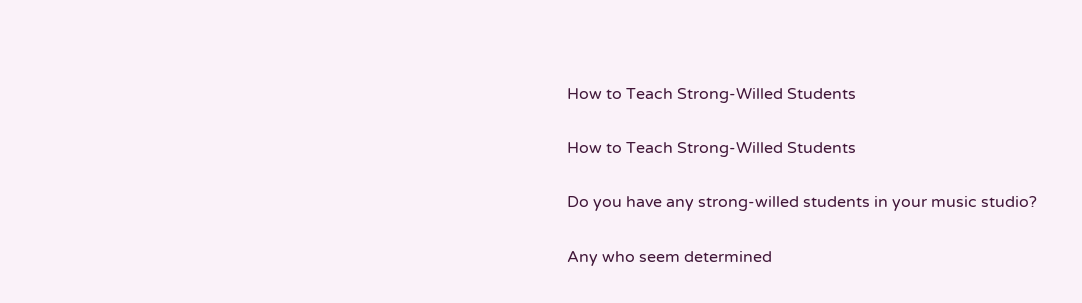How to Teach Strong-Willed Students

How to Teach Strong-Willed Students

Do you have any strong-willed students in your music studio?

Any who seem determined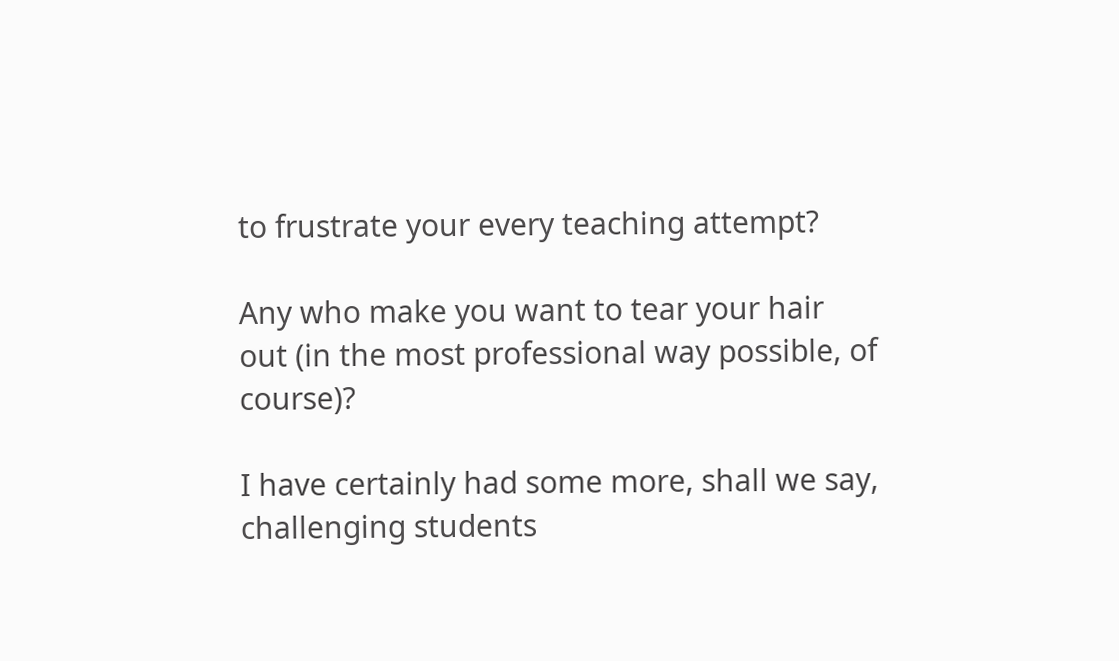to frustrate your every teaching attempt?

Any who make you want to tear your hair out (in the most professional way possible, of course)?

I have certainly had some more, shall we say, challenging students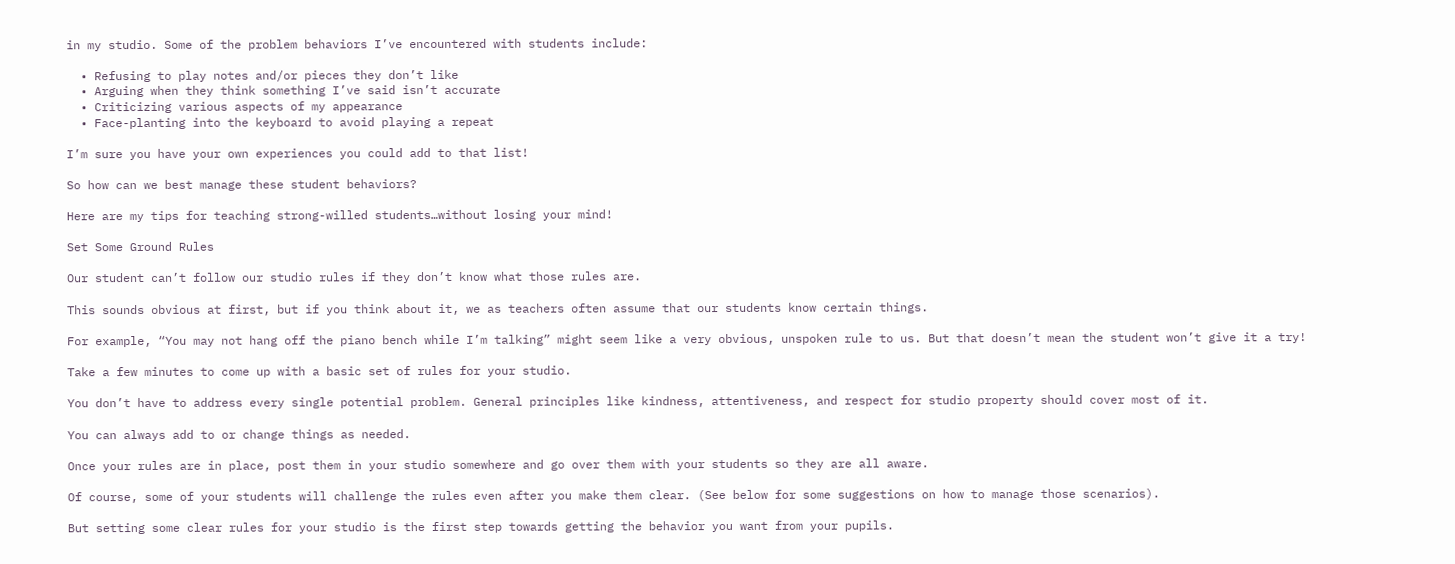in my studio. Some of the problem behaviors I’ve encountered with students include:

  • Refusing to play notes and/or pieces they don’t like
  • Arguing when they think something I’ve said isn’t accurate
  • Criticizing various aspects of my appearance
  • Face-planting into the keyboard to avoid playing a repeat

I’m sure you have your own experiences you could add to that list!

So how can we best manage these student behaviors?

Here are my tips for teaching strong-willed students…without losing your mind!

Set Some Ground Rules

Our student can’t follow our studio rules if they don’t know what those rules are.

This sounds obvious at first, but if you think about it, we as teachers often assume that our students know certain things.

For example, “You may not hang off the piano bench while I’m talking” might seem like a very obvious, unspoken rule to us. But that doesn’t mean the student won’t give it a try!

Take a few minutes to come up with a basic set of rules for your studio.

You don’t have to address every single potential problem. General principles like kindness, attentiveness, and respect for studio property should cover most of it.

You can always add to or change things as needed.

Once your rules are in place, post them in your studio somewhere and go over them with your students so they are all aware.

Of course, some of your students will challenge the rules even after you make them clear. (See below for some suggestions on how to manage those scenarios).

But setting some clear rules for your studio is the first step towards getting the behavior you want from your pupils.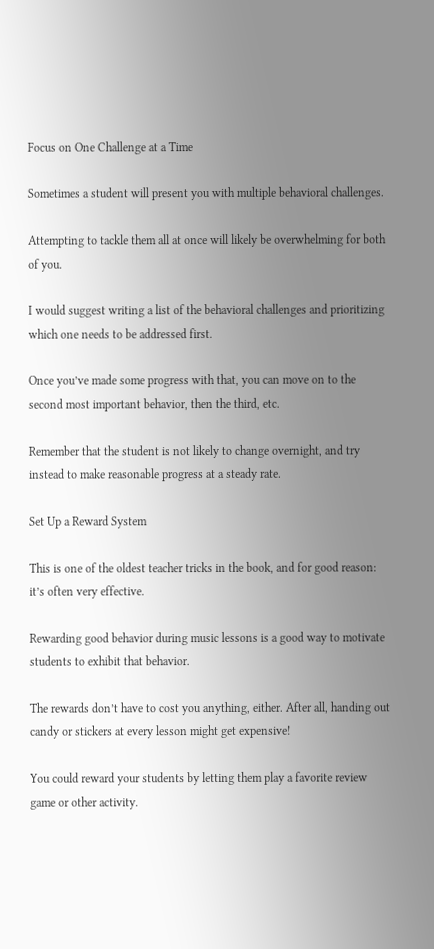Focus on One Challenge at a Time

Sometimes a student will present you with multiple behavioral challenges.

Attempting to tackle them all at once will likely be overwhelming for both of you.

I would suggest writing a list of the behavioral challenges and prioritizing which one needs to be addressed first.

Once you’ve made some progress with that, you can move on to the second most important behavior, then the third, etc.

Remember that the student is not likely to change overnight, and try instead to make reasonable progress at a steady rate.

Set Up a Reward System

This is one of the oldest teacher tricks in the book, and for good reason: it’s often very effective.

Rewarding good behavior during music lessons is a good way to motivate students to exhibit that behavior.

The rewards don’t have to cost you anything, either. After all, handing out candy or stickers at every lesson might get expensive!

You could reward your students by letting them play a favorite review game or other activity.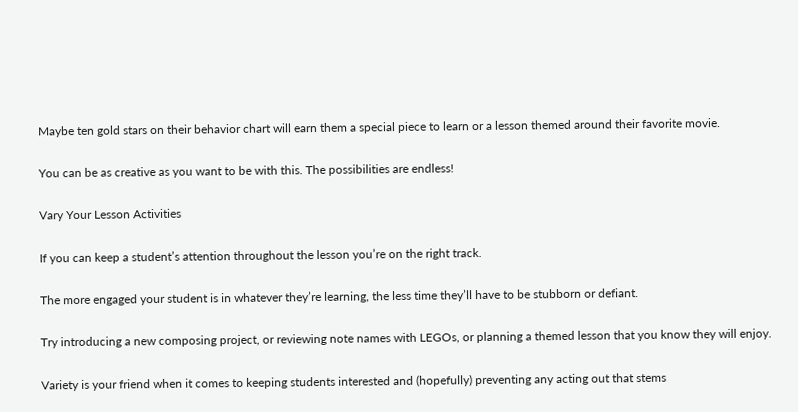Maybe ten gold stars on their behavior chart will earn them a special piece to learn or a lesson themed around their favorite movie.

You can be as creative as you want to be with this. The possibilities are endless!

Vary Your Lesson Activities

If you can keep a student’s attention throughout the lesson you’re on the right track.

The more engaged your student is in whatever they’re learning, the less time they’ll have to be stubborn or defiant.

Try introducing a new composing project, or reviewing note names with LEGOs, or planning a themed lesson that you know they will enjoy.

Variety is your friend when it comes to keeping students interested and (hopefully) preventing any acting out that stems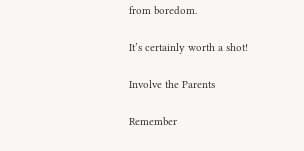from boredom.

It’s certainly worth a shot!

Involve the Parents

Remember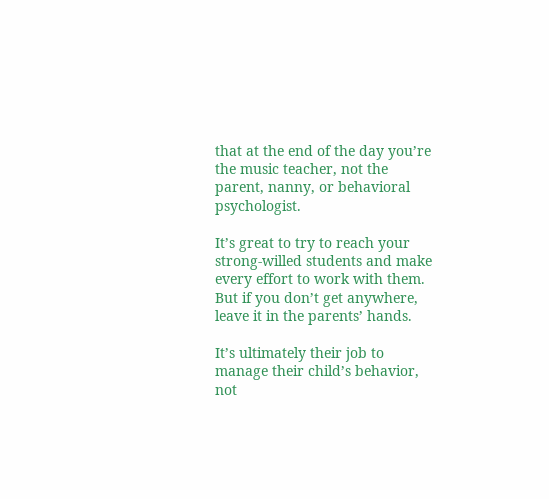that at the end of the day you’re the music teacher, not the parent, nanny, or behavioral psychologist.

It’s great to try to reach your strong-willed students and make every effort to work with them. But if you don’t get anywhere, leave it in the parents’ hands.

It’s ultimately their job to manage their child’s behavior, not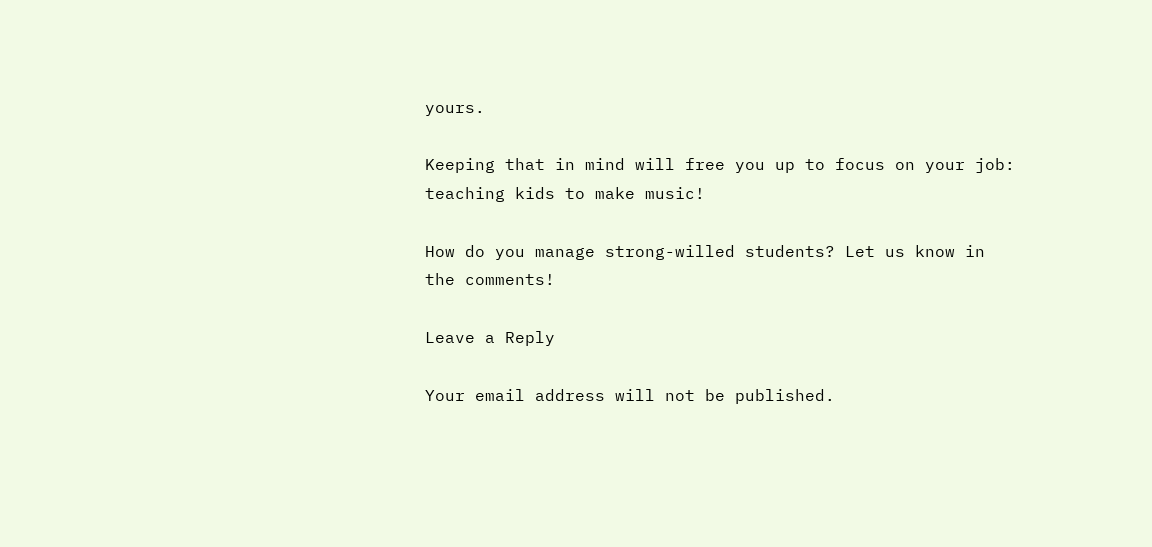yours.

Keeping that in mind will free you up to focus on your job: teaching kids to make music!

How do you manage strong-willed students? Let us know in the comments!

Leave a Reply

Your email address will not be published.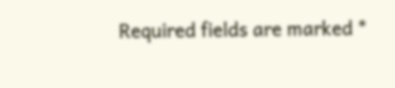Required fields are marked *